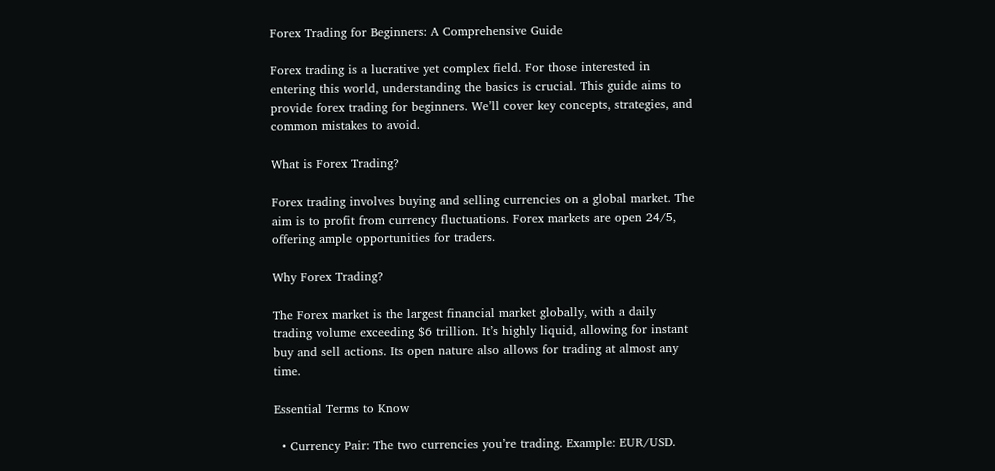Forex Trading for Beginners: A Comprehensive Guide

Forex trading is a lucrative yet complex field. For those interested in entering this world, understanding the basics is crucial. This guide aims to provide forex trading for beginners. We’ll cover key concepts, strategies, and common mistakes to avoid.

What is Forex Trading?

Forex trading involves buying and selling currencies on a global market. The aim is to profit from currency fluctuations. Forex markets are open 24/5, offering ample opportunities for traders.

Why Forex Trading?

The Forex market is the largest financial market globally, with a daily trading volume exceeding $6 trillion. It’s highly liquid, allowing for instant buy and sell actions. Its open nature also allows for trading at almost any time.

Essential Terms to Know

  • Currency Pair: The two currencies you’re trading. Example: EUR/USD.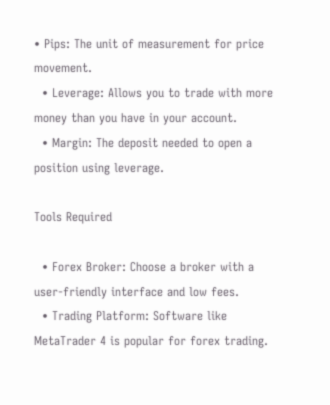• Pips: The unit of measurement for price movement.
  • Leverage: Allows you to trade with more money than you have in your account.
  • Margin: The deposit needed to open a position using leverage.

Tools Required

  • Forex Broker: Choose a broker with a user-friendly interface and low fees.
  • Trading Platform: Software like MetaTrader 4 is popular for forex trading.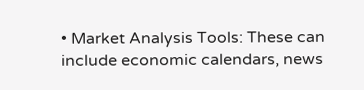• Market Analysis Tools: These can include economic calendars, news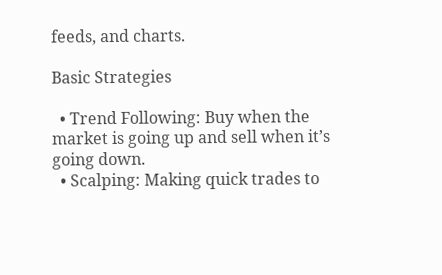feeds, and charts.

Basic Strategies

  • Trend Following: Buy when the market is going up and sell when it’s going down.
  • Scalping: Making quick trades to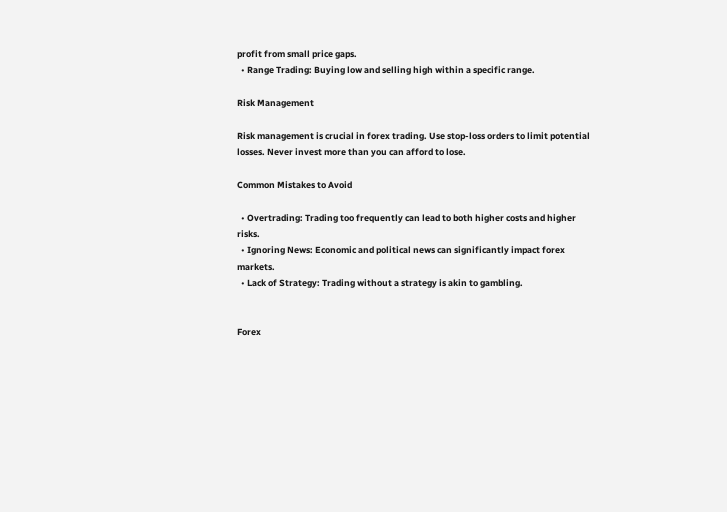profit from small price gaps.
  • Range Trading: Buying low and selling high within a specific range.

Risk Management

Risk management is crucial in forex trading. Use stop-loss orders to limit potential losses. Never invest more than you can afford to lose.

Common Mistakes to Avoid

  • Overtrading: Trading too frequently can lead to both higher costs and higher risks.
  • Ignoring News: Economic and political news can significantly impact forex markets.
  • Lack of Strategy: Trading without a strategy is akin to gambling.


Forex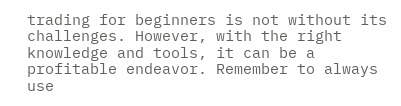trading for beginners is not without its challenges. However, with the right knowledge and tools, it can be a profitable endeavor. Remember to always use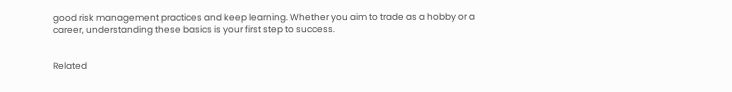good risk management practices and keep learning. Whether you aim to trade as a hobby or a career, understanding these basics is your first step to success.


Related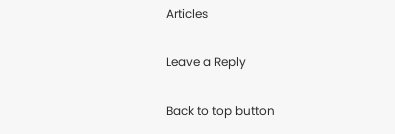Articles

Leave a Reply

Back to top button